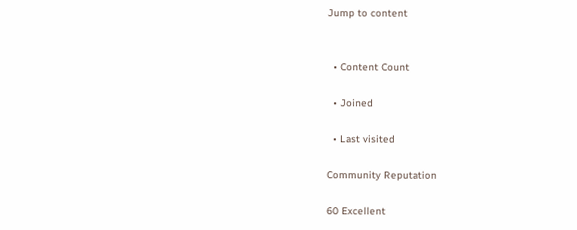Jump to content


  • Content Count

  • Joined

  • Last visited

Community Reputation

60 Excellent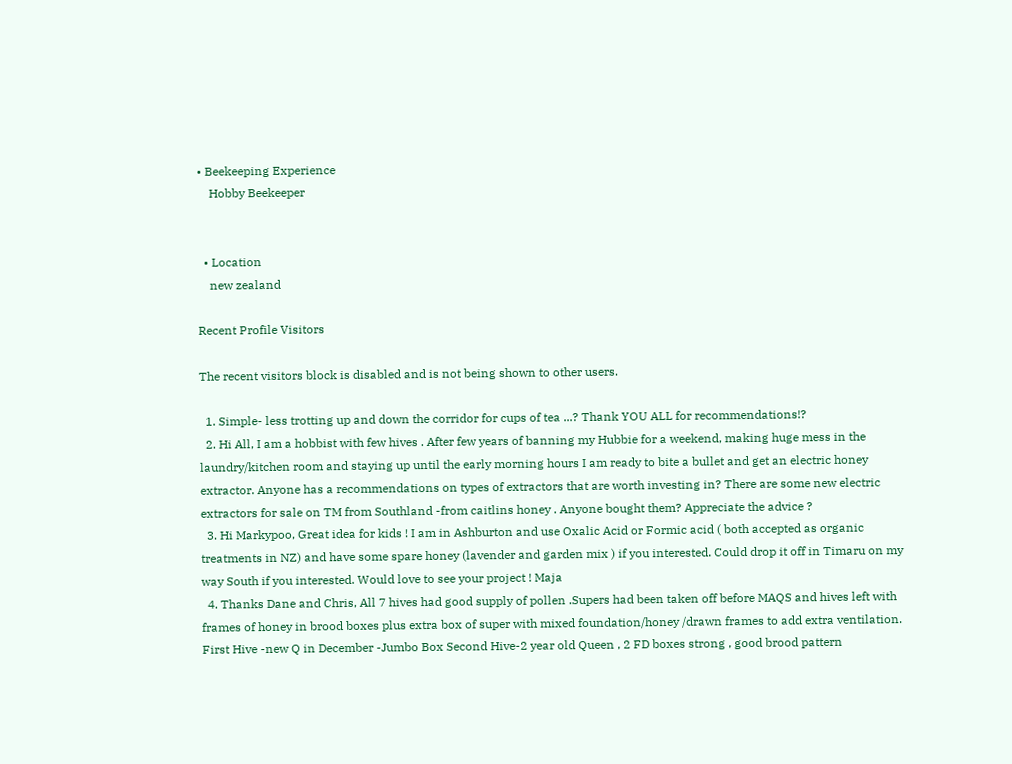• Beekeeping Experience
    Hobby Beekeeper


  • Location
    new zealand

Recent Profile Visitors

The recent visitors block is disabled and is not being shown to other users.

  1. Simple- less trotting up and down the corridor for cups of tea ...? Thank YOU ALL for recommendations!?
  2. Hi All, I am a hobbist with few hives . After few years of banning my Hubbie for a weekend, making huge mess in the laundry/kitchen room and staying up until the early morning hours I am ready to bite a bullet and get an electric honey extractor. Anyone has a recommendations on types of extractors that are worth investing in? There are some new electric extractors for sale on TM from Southland -from caitlins honey . Anyone bought them? Appreciate the advice ?
  3. Hi Markypoo, Great idea for kids ! I am in Ashburton and use Oxalic Acid or Formic acid ( both accepted as organic treatments in NZ) and have some spare honey (lavender and garden mix ) if you interested. Could drop it off in Timaru on my way South if you interested. Would love to see your project ! Maja
  4. Thanks Dane and Chris, All 7 hives had good supply of pollen .Supers had been taken off before MAQS and hives left with frames of honey in brood boxes plus extra box of super with mixed foundation/honey /drawn frames to add extra ventilation. First Hive -new Q in December -Jumbo Box Second Hive-2 year old Queen , 2 FD boxes strong , good brood pattern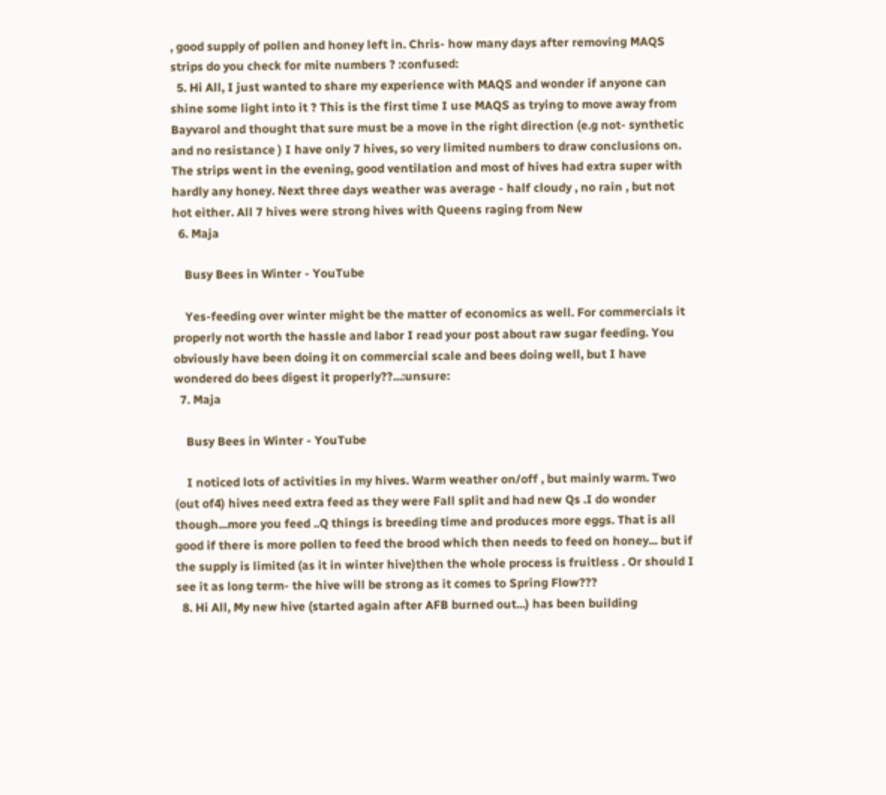, good supply of pollen and honey left in. Chris- how many days after removing MAQS strips do you check for mite numbers ? :confused:
  5. Hi All, I just wanted to share my experience with MAQS and wonder if anyone can shine some light into it ? This is the first time I use MAQS as trying to move away from Bayvarol and thought that sure must be a move in the right direction (e.g not- synthetic and no resistance ) I have only 7 hives, so very limited numbers to draw conclusions on. The strips went in the evening, good ventilation and most of hives had extra super with hardly any honey. Next three days weather was average - half cloudy , no rain , but not hot either. All 7 hives were strong hives with Queens raging from New
  6. Maja

    Busy Bees in Winter - YouTube

    Yes-feeding over winter might be the matter of economics as well. For commercials it properly not worth the hassle and labor I read your post about raw sugar feeding. You obviously have been doing it on commercial scale and bees doing well, but I have wondered do bees digest it properly??...:unsure:
  7. Maja

    Busy Bees in Winter - YouTube

    I noticed lots of activities in my hives. Warm weather on/off , but mainly warm. Two (out of4) hives need extra feed as they were Fall split and had new Qs .I do wonder though...more you feed ..Q things is breeding time and produces more eggs. That is all good if there is more pollen to feed the brood which then needs to feed on honey... but if the supply is limited (as it in winter hive)then the whole process is fruitless . Or should I see it as long term- the hive will be strong as it comes to Spring Flow???
  8. Hi All, My new hive (started again after AFB burned out...) has been building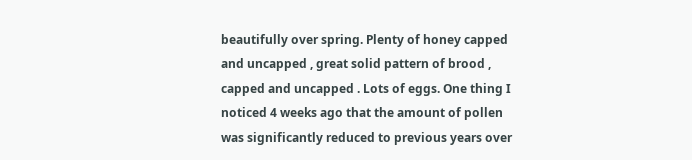beautifully over spring. Plenty of honey capped and uncapped , great solid pattern of brood , capped and uncapped . Lots of eggs. One thing I noticed 4 weeks ago that the amount of pollen was significantly reduced to previous years over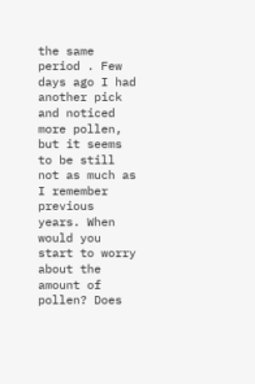the same period . Few days ago I had another pick and noticed more pollen, but it seems to be still not as much as I remember previous years. When would you start to worry about the amount of pollen? Does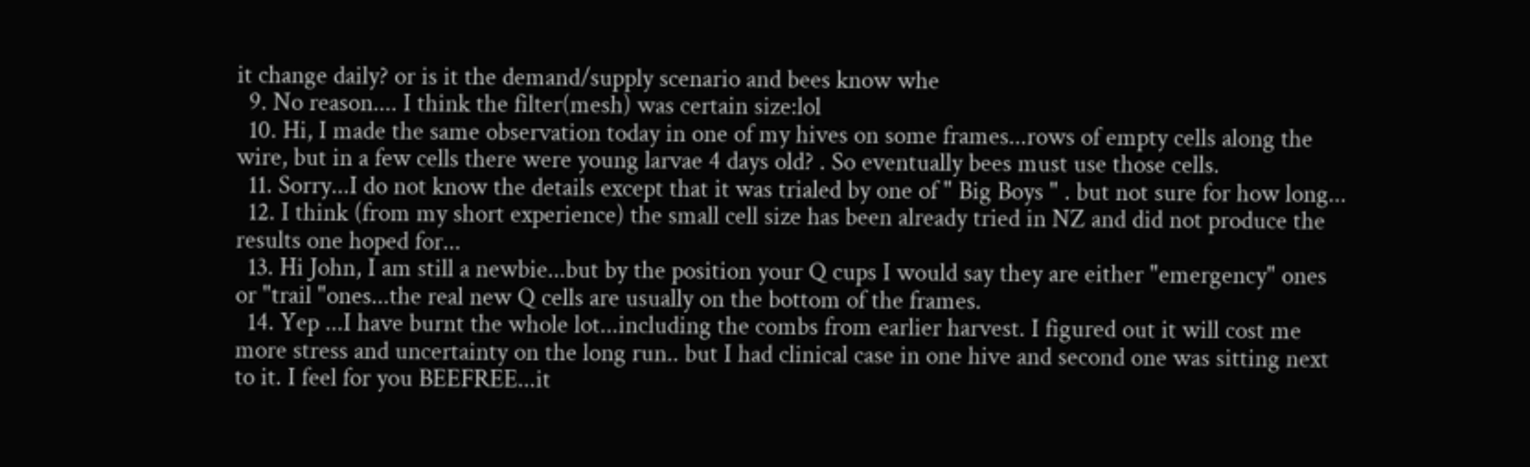it change daily? or is it the demand/supply scenario and bees know whe
  9. No reason.... I think the filter(mesh) was certain size:lol
  10. Hi, I made the same observation today in one of my hives on some frames...rows of empty cells along the wire, but in a few cells there were young larvae 4 days old? . So eventually bees must use those cells.
  11. Sorry...I do not know the details except that it was trialed by one of " Big Boys " . but not sure for how long...
  12. I think (from my short experience) the small cell size has been already tried in NZ and did not produce the results one hoped for...
  13. Hi John, I am still a newbie...but by the position your Q cups I would say they are either "emergency" ones or "trail "ones...the real new Q cells are usually on the bottom of the frames.
  14. Yep ...I have burnt the whole lot...including the combs from earlier harvest. I figured out it will cost me more stress and uncertainty on the long run.. but I had clinical case in one hive and second one was sitting next to it. I feel for you BEEFREE...it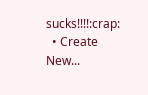sucks!!!!:crap:
  • Create New...